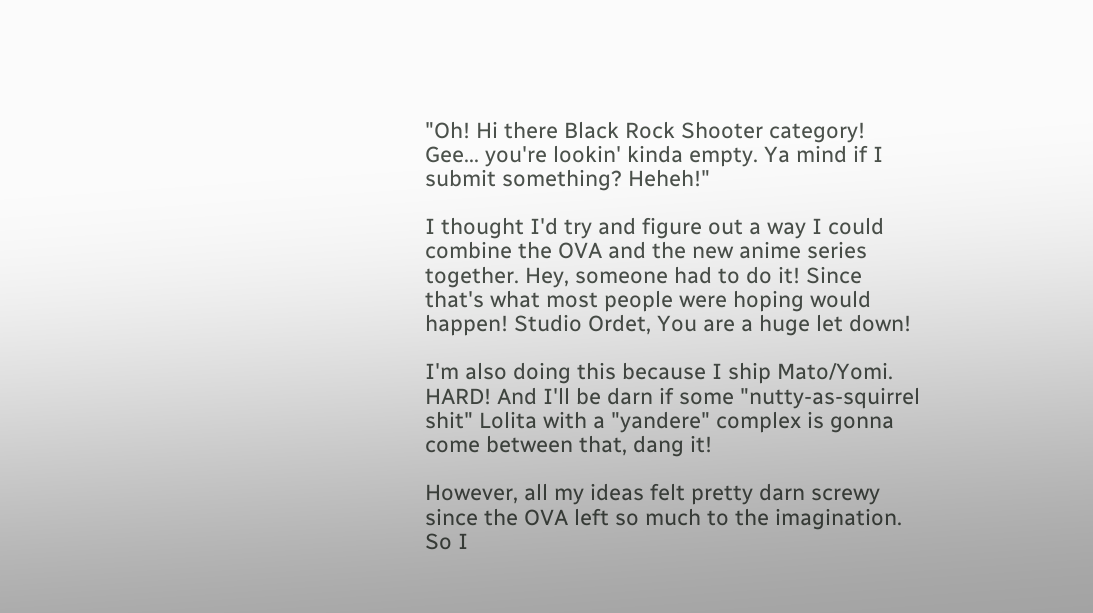"Oh! Hi there Black Rock Shooter category! Gee... you're lookin' kinda empty. Ya mind if I submit something? Heheh!"

I thought I'd try and figure out a way I could combine the OVA and the new anime series together. Hey, someone had to do it! Since that's what most people were hoping would happen! Studio Ordet, You are a huge let down!

I'm also doing this because I ship Mato/Yomi. HARD! And I'll be darn if some "nutty-as-squirrel shit" Lolita with a "yandere" complex is gonna come between that, dang it!

However, all my ideas felt pretty darn screwy since the OVA left so much to the imagination. So I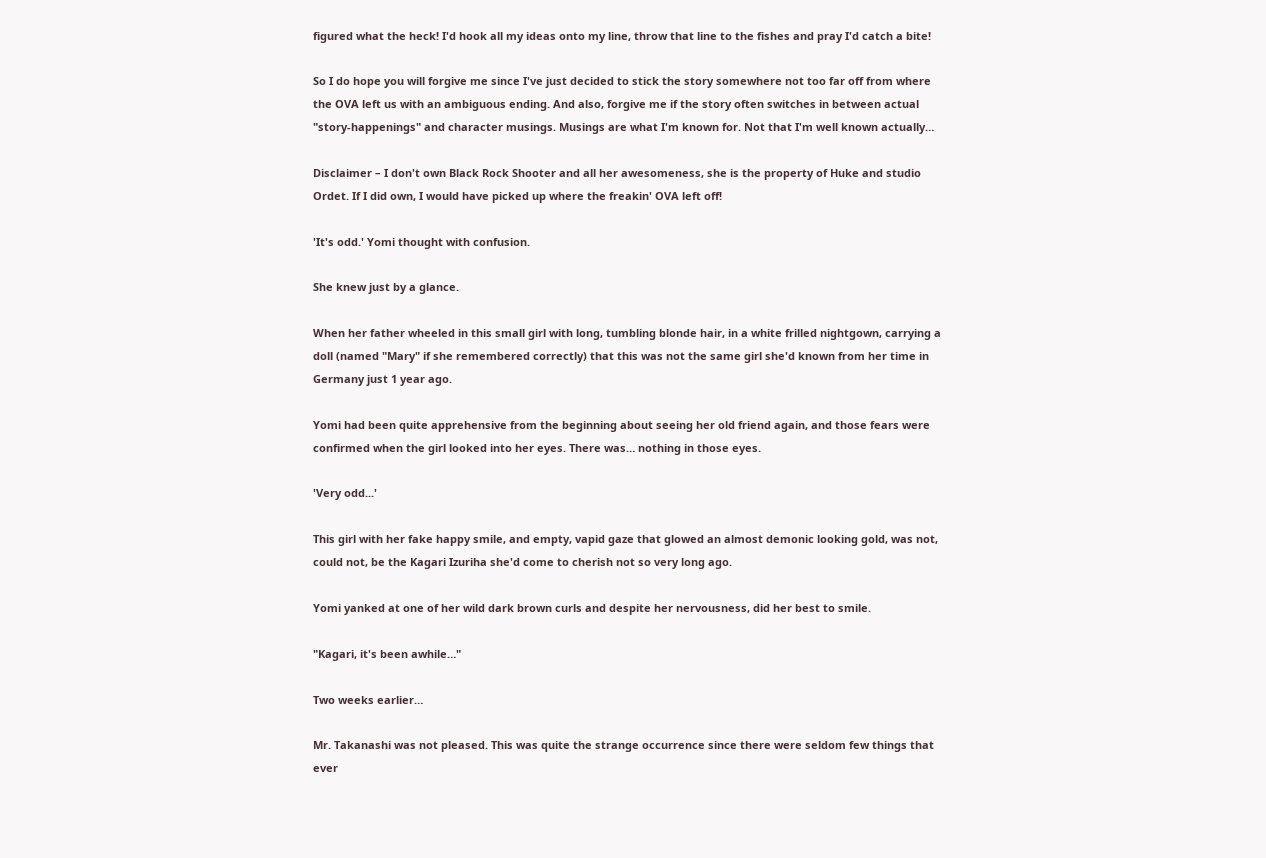figured what the heck! I'd hook all my ideas onto my line, throw that line to the fishes and pray I'd catch a bite!

So I do hope you will forgive me since I've just decided to stick the story somewhere not too far off from where the OVA left us with an ambiguous ending. And also, forgive me if the story often switches in between actual "story-happenings" and character musings. Musings are what I'm known for. Not that I'm well known actually…

Disclaimer – I don't own Black Rock Shooter and all her awesomeness, she is the property of Huke and studio Ordet. If I did own, I would have picked up where the freakin' OVA left off!

'It's odd.' Yomi thought with confusion.

She knew just by a glance.

When her father wheeled in this small girl with long, tumbling blonde hair, in a white frilled nightgown, carrying a doll (named "Mary" if she remembered correctly) that this was not the same girl she'd known from her time in Germany just 1 year ago.

Yomi had been quite apprehensive from the beginning about seeing her old friend again, and those fears were confirmed when the girl looked into her eyes. There was… nothing in those eyes.

'Very odd...'

This girl with her fake happy smile, and empty, vapid gaze that glowed an almost demonic looking gold, was not, could not, be the Kagari Izuriha she'd come to cherish not so very long ago.

Yomi yanked at one of her wild dark brown curls and despite her nervousness, did her best to smile.

"Kagari, it's been awhile…"

Two weeks earlier…

Mr. Takanashi was not pleased. This was quite the strange occurrence since there were seldom few things that ever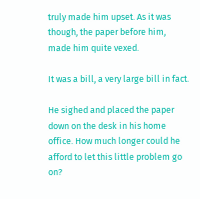truly made him upset. As it was though, the paper before him, made him quite vexed.

It was a bill, a very large bill in fact.

He sighed and placed the paper down on the desk in his home office. How much longer could he afford to let this little problem go on?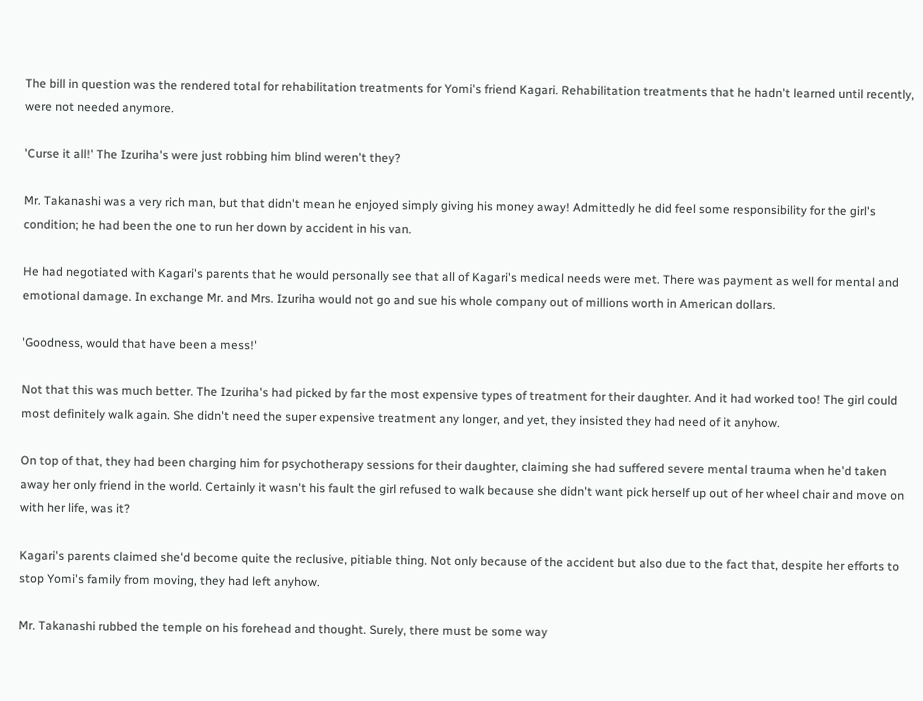The bill in question was the rendered total for rehabilitation treatments for Yomi's friend Kagari. Rehabilitation treatments that he hadn't learned until recently, were not needed anymore.

'Curse it all!' The Izuriha's were just robbing him blind weren't they?

Mr. Takanashi was a very rich man, but that didn't mean he enjoyed simply giving his money away! Admittedly he did feel some responsibility for the girl's condition; he had been the one to run her down by accident in his van.

He had negotiated with Kagari's parents that he would personally see that all of Kagari's medical needs were met. There was payment as well for mental and emotional damage. In exchange Mr. and Mrs. Izuriha would not go and sue his whole company out of millions worth in American dollars.

'Goodness, would that have been a mess!'

Not that this was much better. The Izuriha's had picked by far the most expensive types of treatment for their daughter. And it had worked too! The girl could most definitely walk again. She didn't need the super expensive treatment any longer, and yet, they insisted they had need of it anyhow.

On top of that, they had been charging him for psychotherapy sessions for their daughter, claiming she had suffered severe mental trauma when he'd taken away her only friend in the world. Certainly it wasn't his fault the girl refused to walk because she didn't want pick herself up out of her wheel chair and move on with her life, was it?

Kagari's parents claimed she'd become quite the reclusive, pitiable thing. Not only because of the accident but also due to the fact that, despite her efforts to stop Yomi's family from moving, they had left anyhow.

Mr. Takanashi rubbed the temple on his forehead and thought. Surely, there must be some way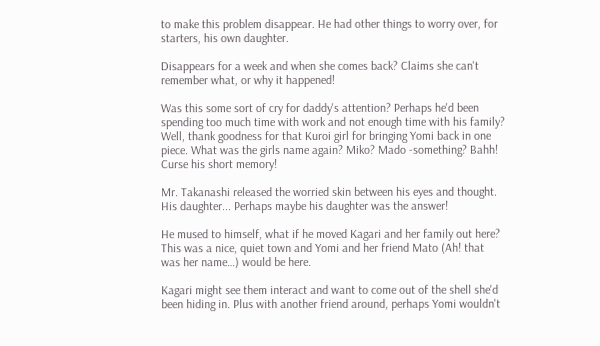to make this problem disappear. He had other things to worry over, for starters, his own daughter.

Disappears for a week and when she comes back? Claims she can't remember what, or why it happened!

Was this some sort of cry for daddy's attention? Perhaps he'd been spending too much time with work and not enough time with his family? Well, thank goodness for that Kuroi girl for bringing Yomi back in one piece. What was the girls name again? Miko? Mado -something? Bahh! Curse his short memory!

Mr. Takanashi released the worried skin between his eyes and thought. His daughter... Perhaps maybe his daughter was the answer!

He mused to himself, what if he moved Kagari and her family out here? This was a nice, quiet town and Yomi and her friend Mato (Ah! that was her name…) would be here.

Kagari might see them interact and want to come out of the shell she'd been hiding in. Plus with another friend around, perhaps Yomi wouldn't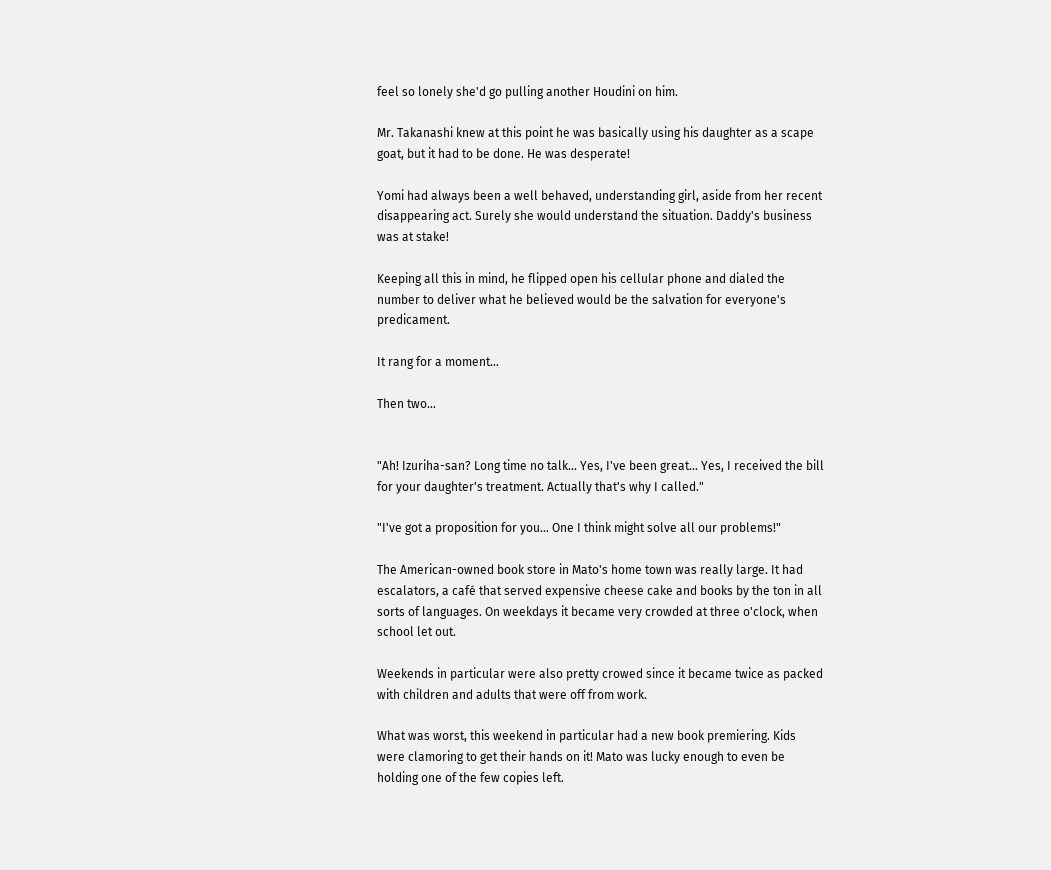feel so lonely she'd go pulling another Houdini on him.

Mr. Takanashi knew at this point he was basically using his daughter as a scape goat, but it had to be done. He was desperate!

Yomi had always been a well behaved, understanding girl, aside from her recent disappearing act. Surely she would understand the situation. Daddy's business was at stake!

Keeping all this in mind, he flipped open his cellular phone and dialed the number to deliver what he believed would be the salvation for everyone's predicament.

It rang for a moment…

Then two…


"Ah! Izuriha-san? Long time no talk... Yes, I've been great... Yes, I received the bill for your daughter's treatment. Actually that's why I called."

"I've got a proposition for you… One I think might solve all our problems!"

The American-owned book store in Mato's home town was really large. It had escalators, a café that served expensive cheese cake and books by the ton in all sorts of languages. On weekdays it became very crowded at three o'clock, when school let out.

Weekends in particular were also pretty crowed since it became twice as packed with children and adults that were off from work.

What was worst, this weekend in particular had a new book premiering. Kids were clamoring to get their hands on it! Mato was lucky enough to even be holding one of the few copies left.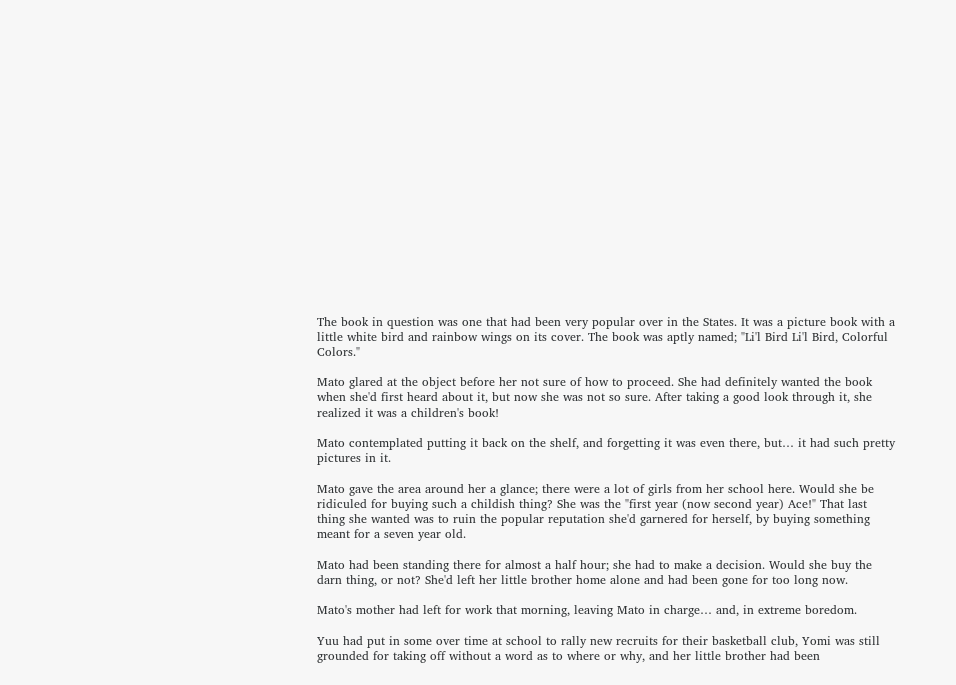The book in question was one that had been very popular over in the States. It was a picture book with a little white bird and rainbow wings on its cover. The book was aptly named; "Li'l Bird Li'l Bird, Colorful Colors."

Mato glared at the object before her not sure of how to proceed. She had definitely wanted the book when she'd first heard about it, but now she was not so sure. After taking a good look through it, she realized it was a children's book!

Mato contemplated putting it back on the shelf, and forgetting it was even there, but… it had such pretty pictures in it.

Mato gave the area around her a glance; there were a lot of girls from her school here. Would she be ridiculed for buying such a childish thing? She was the "first year (now second year) Ace!" That last thing she wanted was to ruin the popular reputation she'd garnered for herself, by buying something meant for a seven year old.

Mato had been standing there for almost a half hour; she had to make a decision. Would she buy the darn thing, or not? She'd left her little brother home alone and had been gone for too long now.

Mato's mother had left for work that morning, leaving Mato in charge… and, in extreme boredom.

Yuu had put in some over time at school to rally new recruits for their basketball club, Yomi was still grounded for taking off without a word as to where or why, and her little brother had been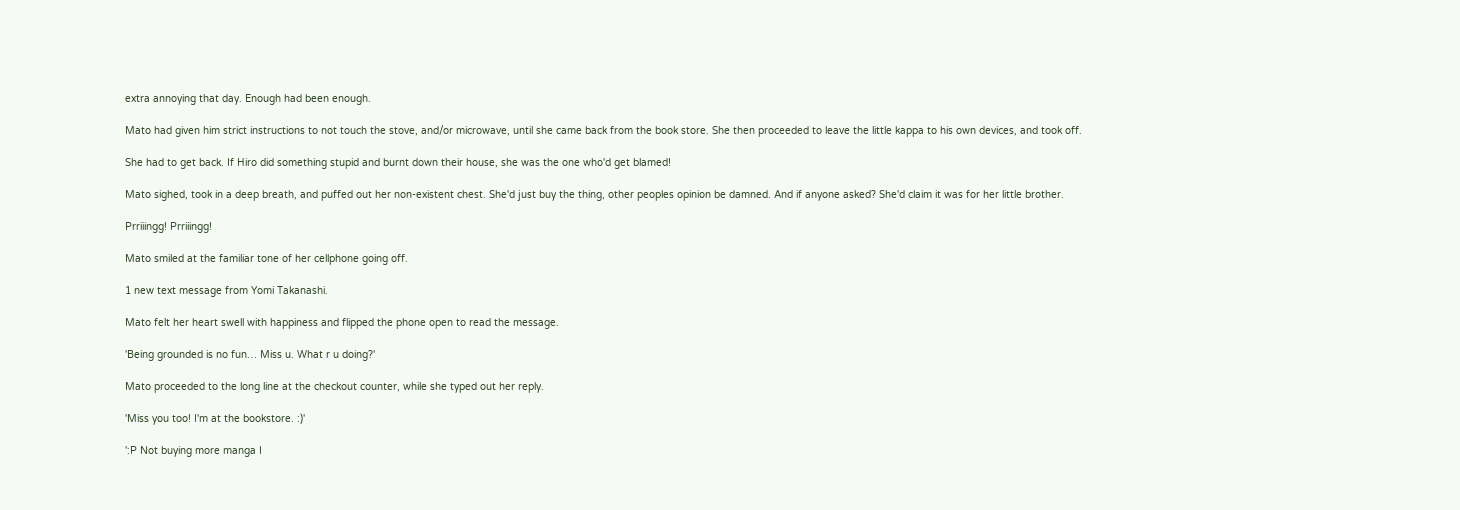extra annoying that day. Enough had been enough.

Mato had given him strict instructions to not touch the stove, and/or microwave, until she came back from the book store. She then proceeded to leave the little kappa to his own devices, and took off.

She had to get back. If Hiro did something stupid and burnt down their house, she was the one who'd get blamed!

Mato sighed, took in a deep breath, and puffed out her non-existent chest. She'd just buy the thing, other peoples opinion be damned. And if anyone asked? She'd claim it was for her little brother.

Prriiingg! Prriiingg!

Mato smiled at the familiar tone of her cellphone going off.

1 new text message from Yomi Takanashi.

Mato felt her heart swell with happiness and flipped the phone open to read the message.

'Being grounded is no fun… Miss u. What r u doing?'

Mato proceeded to the long line at the checkout counter, while she typed out her reply.

'Miss you too! I'm at the bookstore. :)'

':P Not buying more manga I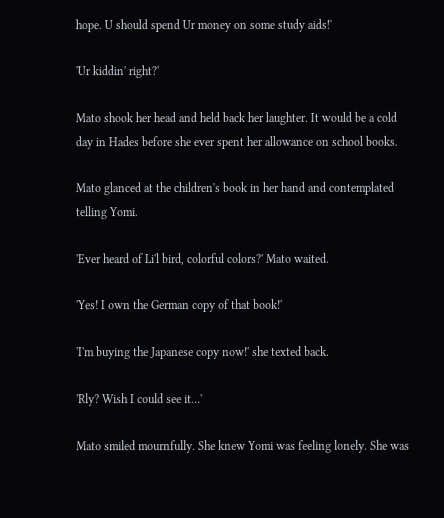hope. U should spend Ur money on some study aids!'

'Ur kiddin' right?'

Mato shook her head and held back her laughter. It would be a cold day in Hades before she ever spent her allowance on school books.

Mato glanced at the children's book in her hand and contemplated telling Yomi.

'Ever heard of Li'l bird, colorful colors?' Mato waited.

'Yes! I own the German copy of that book!'

'I'm buying the Japanese copy now!' she texted back.

'Rly? Wish I could see it…'

Mato smiled mournfully. She knew Yomi was feeling lonely. She was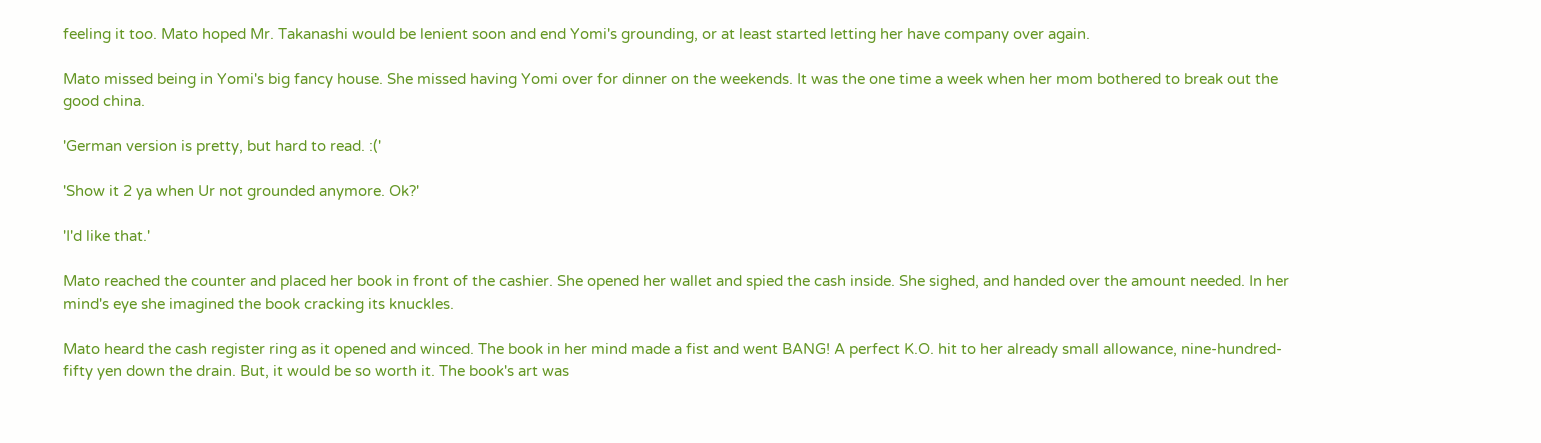feeling it too. Mato hoped Mr. Takanashi would be lenient soon and end Yomi's grounding, or at least started letting her have company over again.

Mato missed being in Yomi's big fancy house. She missed having Yomi over for dinner on the weekends. It was the one time a week when her mom bothered to break out the good china.

'German version is pretty, but hard to read. :('

'Show it 2 ya when Ur not grounded anymore. Ok?'

'I'd like that.'

Mato reached the counter and placed her book in front of the cashier. She opened her wallet and spied the cash inside. She sighed, and handed over the amount needed. In her mind's eye she imagined the book cracking its knuckles.

Mato heard the cash register ring as it opened and winced. The book in her mind made a fist and went BANG! A perfect K.O. hit to her already small allowance, nine-hundred-fifty yen down the drain. But, it would be so worth it. The book's art was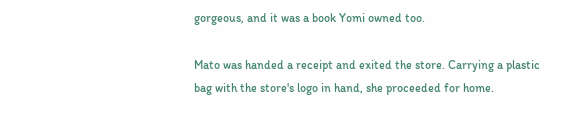gorgeous, and it was a book Yomi owned too.

Mato was handed a receipt and exited the store. Carrying a plastic bag with the store's logo in hand, she proceeded for home.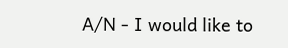A/N - I would like to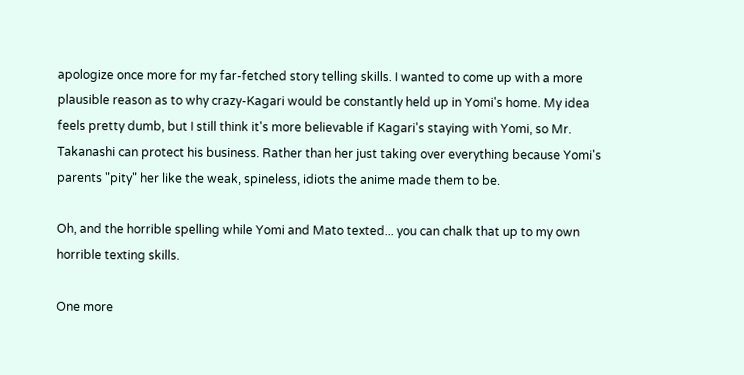apologize once more for my far-fetched story telling skills. I wanted to come up with a more plausible reason as to why crazy-Kagari would be constantly held up in Yomi's home. My idea feels pretty dumb, but I still think it's more believable if Kagari's staying with Yomi, so Mr. Takanashi can protect his business. Rather than her just taking over everything because Yomi's parents "pity" her like the weak, spineless, idiots the anime made them to be.

Oh, and the horrible spelling while Yomi and Mato texted... you can chalk that up to my own horrible texting skills.

One more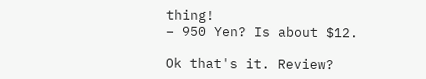thing!
– 950 Yen? Is about $12.

Ok that's it. Review?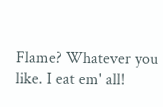Flame? Whatever you like. I eat em' all!